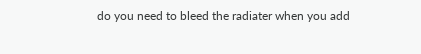do you need to bleed the radiater when you add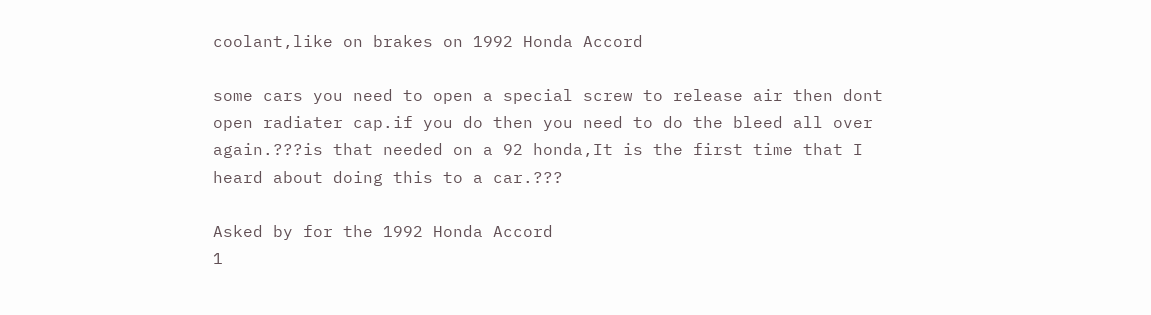coolant,like on brakes on 1992 Honda Accord

some cars you need to open a special screw to release air then dont open radiater cap.if you do then you need to do the bleed all over again.???is that needed on a 92 honda,It is the first time that I heard about doing this to a car.???

Asked by for the 1992 Honda Accord
1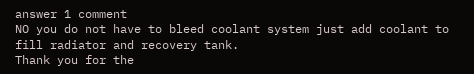answer 1 comment
NO you do not have to bleed coolant system just add coolant to fill radiator and recovery tank.
Thank you for the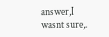answer,I wasnt sure,.